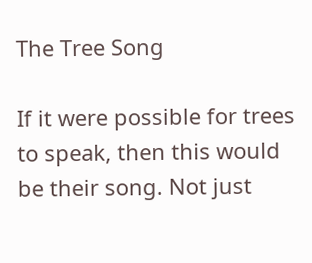The Tree Song

If it were possible for trees to speak, then this would be their song. Not just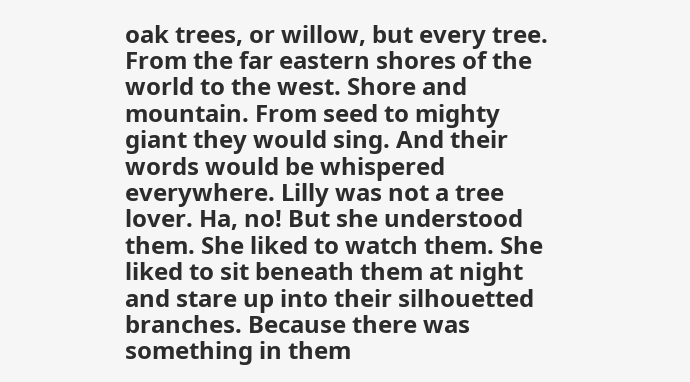oak trees, or willow, but every tree. From the far eastern shores of the world to the west. Shore and mountain. From seed to mighty giant they would sing. And their words would be whispered everywhere. Lilly was not a tree lover. Ha, no! But she understood them. She liked to watch them. She liked to sit beneath them at night and stare up into their silhouetted branches. Because there was something in them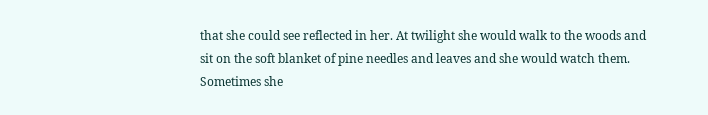that she could see reflected in her. At twilight she would walk to the woods and sit on the soft blanket of pine needles and leaves and she would watch them. Sometimes she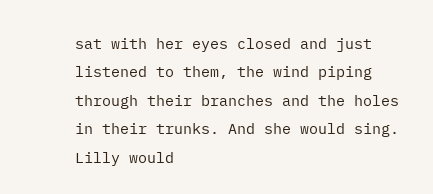sat with her eyes closed and just listened to them, the wind piping through their branches and the holes in their trunks. And she would sing. Lilly would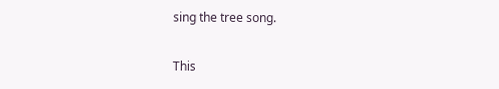sing the tree song.

This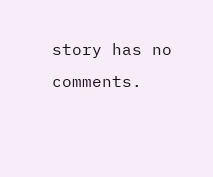story has no comments.